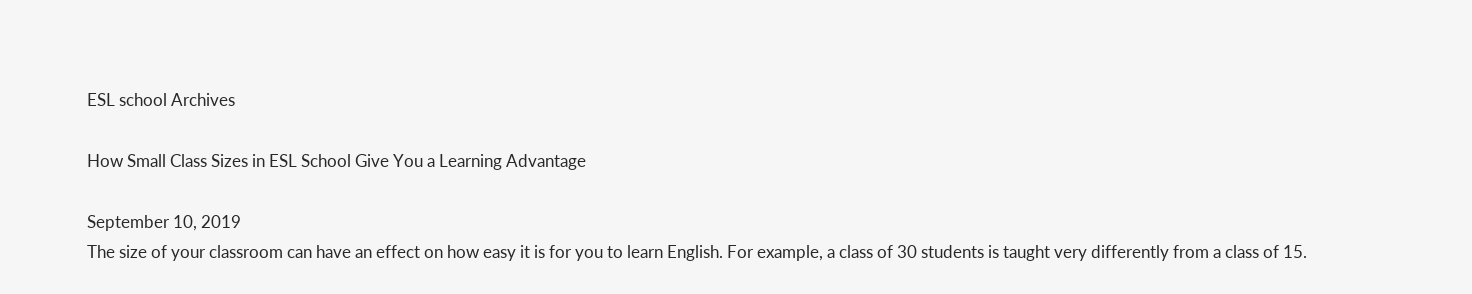ESL school Archives

How Small Class Sizes in ESL School Give You a Learning Advantage

September 10, 2019
The size of your classroom can have an effect on how easy it is for you to learn English. For example, a class of 30 students is taught very differently from a class of 15.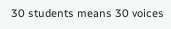30 students means 30 voices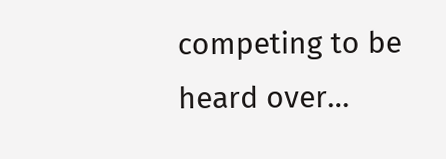competing to be heard over…